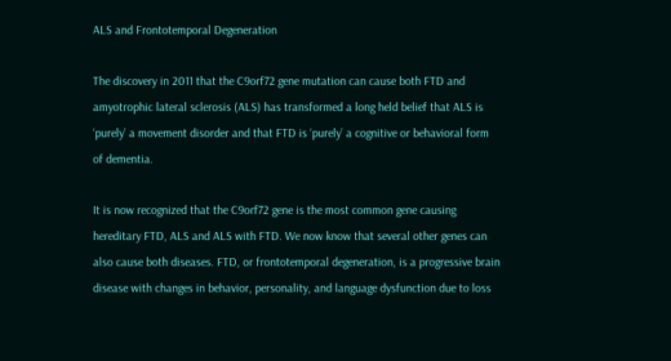ALS and Frontotemporal Degeneration

The discovery in 2011 that the C9orf72 gene mutation can cause both FTD and amyotrophic lateral sclerosis (ALS) has transformed a long held belief that ALS is ‘purely’ a movement disorder and that FTD is ‘purely’ a cognitive or behavioral form of dementia.

It is now recognized that the C9orf72 gene is the most common gene causing hereditary FTD, ALS and ALS with FTD. We now know that several other genes can also cause both diseases. FTD, or frontotemporal degeneration, is a progressive brain disease with changes in behavior, personality, and language dysfunction due to loss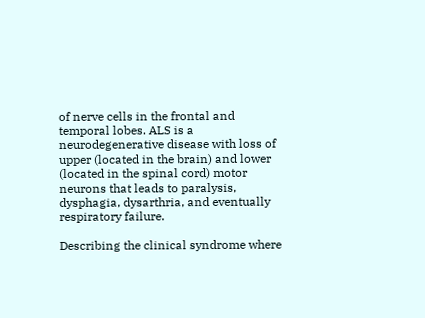of nerve cells in the frontal and temporal lobes. ALS is a neurodegenerative disease with loss of upper (located in the brain) and lower (located in the spinal cord) motor neurons that leads to paralysis, dysphagia, dysarthria, and eventually respiratory failure.

Describing the clinical syndrome where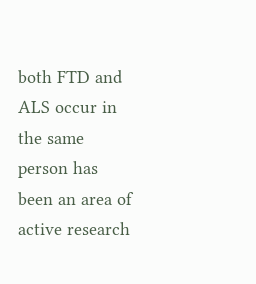both FTD and ALS occur in the same person has been an area of active research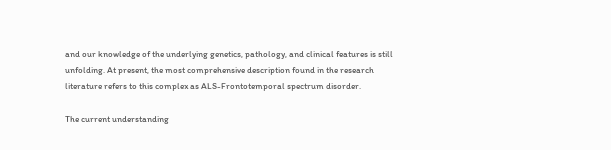and our knowledge of the underlying genetics, pathology, and clinical features is still unfolding. At present, the most comprehensive description found in the research literature refers to this complex as ALS-Frontotemporal spectrum disorder.

The current understanding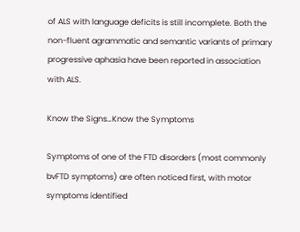of ALS with language deficits is still incomplete. Both the non-fluent agrammatic and semantic variants of primary progressive aphasia have been reported in association with ALS.

Know the Signs…Know the Symptoms

Symptoms of one of the FTD disorders (most commonly bvFTD symptoms) are often noticed first, with motor symptoms identified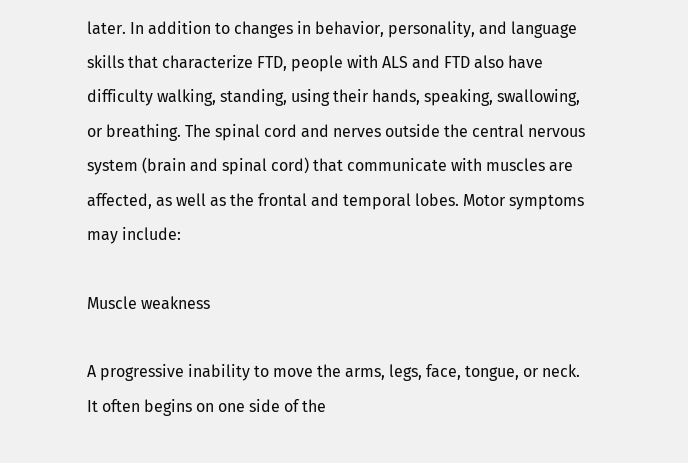later. In addition to changes in behavior, personality, and language skills that characterize FTD, people with ALS and FTD also have difficulty walking, standing, using their hands, speaking, swallowing, or breathing. The spinal cord and nerves outside the central nervous system (brain and spinal cord) that communicate with muscles are affected, as well as the frontal and temporal lobes. Motor symptoms may include:

Muscle weakness

A progressive inability to move the arms, legs, face, tongue, or neck. It often begins on one side of the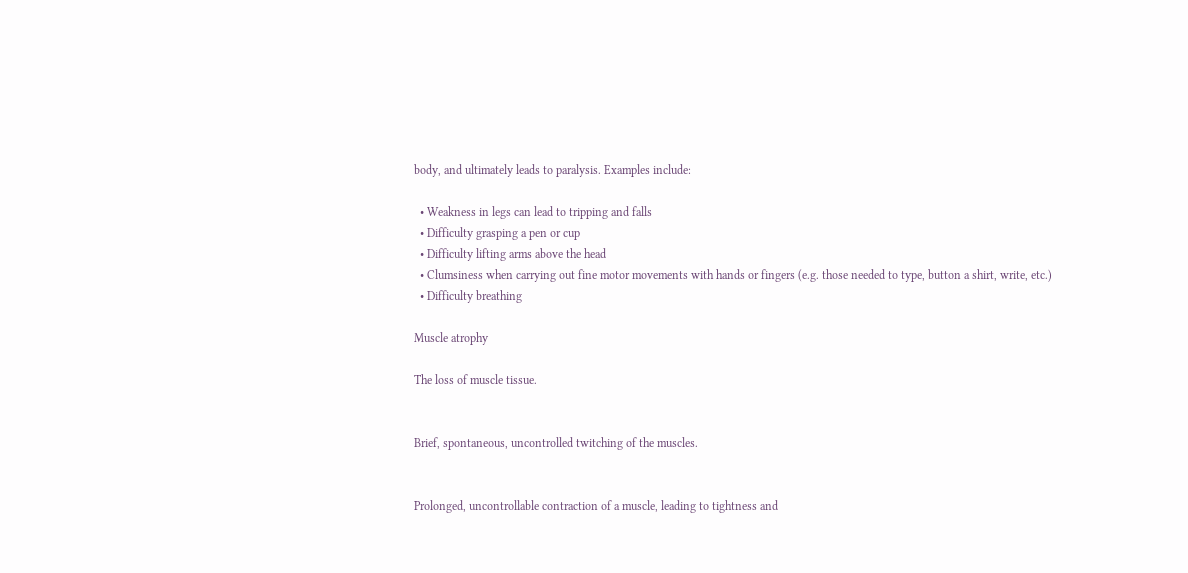body, and ultimately leads to paralysis. Examples include:

  • Weakness in legs can lead to tripping and falls
  • Difficulty grasping a pen or cup
  • Difficulty lifting arms above the head
  • Clumsiness when carrying out fine motor movements with hands or fingers (e.g. those needed to type, button a shirt, write, etc.)
  • Difficulty breathing

Muscle atrophy

The loss of muscle tissue.


Brief, spontaneous, uncontrolled twitching of the muscles.


Prolonged, uncontrollable contraction of a muscle, leading to tightness and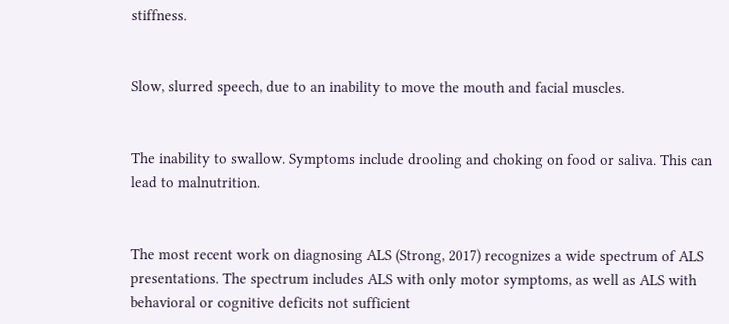stiffness.


Slow, slurred speech, due to an inability to move the mouth and facial muscles.


The inability to swallow. Symptoms include drooling and choking on food or saliva. This can lead to malnutrition.


The most recent work on diagnosing ALS (Strong, 2017) recognizes a wide spectrum of ALS presentations. The spectrum includes ALS with only motor symptoms, as well as ALS with behavioral or cognitive deficits not sufficient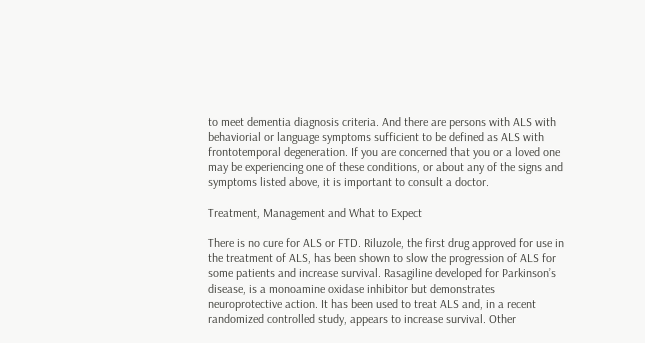to meet dementia diagnosis criteria. And there are persons with ALS with behaviorial or language symptoms sufficient to be defined as ALS with frontotemporal degeneration. If you are concerned that you or a loved one may be experiencing one of these conditions, or about any of the signs and symptoms listed above, it is important to consult a doctor.

Treatment, Management and What to Expect

There is no cure for ALS or FTD. Riluzole, the first drug approved for use in the treatment of ALS, has been shown to slow the progression of ALS for some patients and increase survival. Rasagiline developed for Parkinson’s disease, is a monoamine oxidase inhibitor but demonstrates neuroprotective action. It has been used to treat ALS and, in a recent randomized controlled study, appears to increase survival. Other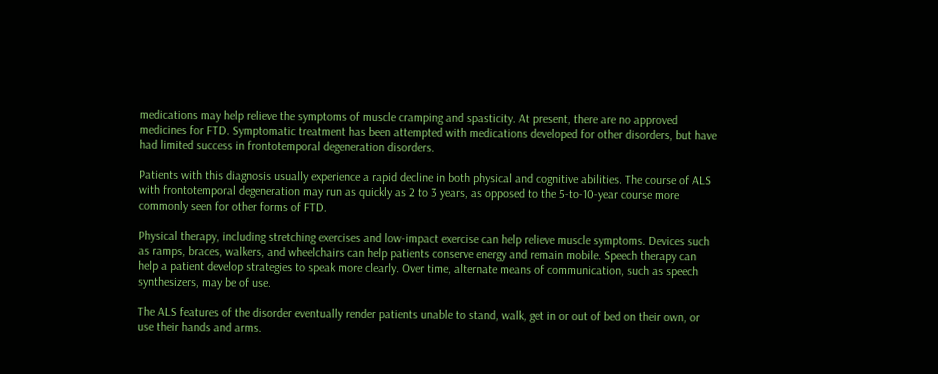medications may help relieve the symptoms of muscle cramping and spasticity. At present, there are no approved medicines for FTD. Symptomatic treatment has been attempted with medications developed for other disorders, but have had limited success in frontotemporal degeneration disorders.

Patients with this diagnosis usually experience a rapid decline in both physical and cognitive abilities. The course of ALS with frontotemporal degeneration may run as quickly as 2 to 3 years, as opposed to the 5-to-10-year course more commonly seen for other forms of FTD.

Physical therapy, including stretching exercises and low-impact exercise can help relieve muscle symptoms. Devices such as ramps, braces, walkers, and wheelchairs can help patients conserve energy and remain mobile. Speech therapy can help a patient develop strategies to speak more clearly. Over time, alternate means of communication, such as speech synthesizers, may be of use.

The ALS features of the disorder eventually render patients unable to stand, walk, get in or out of bed on their own, or use their hands and arms.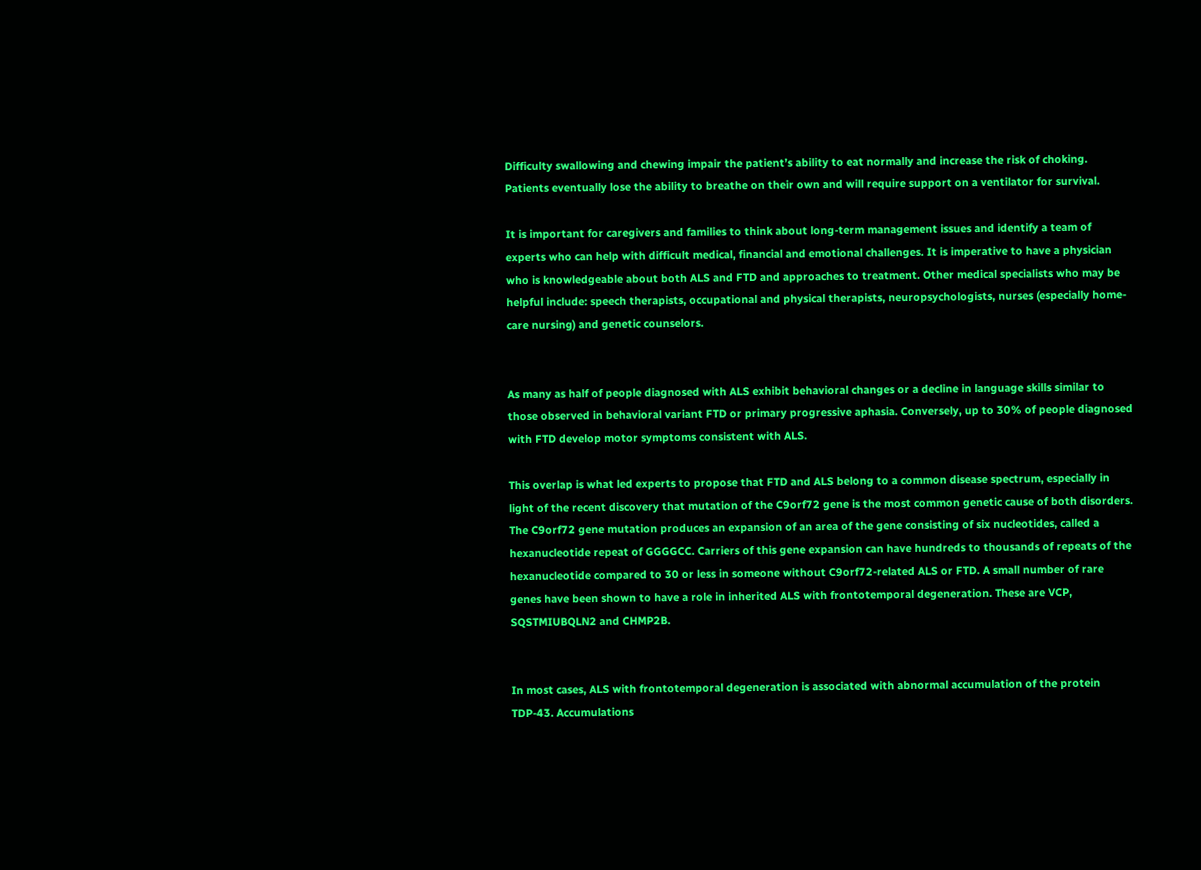Difficulty swallowing and chewing impair the patient’s ability to eat normally and increase the risk of choking. Patients eventually lose the ability to breathe on their own and will require support on a ventilator for survival.

It is important for caregivers and families to think about long-term management issues and identify a team of experts who can help with difficult medical, financial and emotional challenges. It is imperative to have a physician who is knowledgeable about both ALS and FTD and approaches to treatment. Other medical specialists who may be helpful include: speech therapists, occupational and physical therapists, neuropsychologists, nurses (especially home-care nursing) and genetic counselors.


As many as half of people diagnosed with ALS exhibit behavioral changes or a decline in language skills similar to those observed in behavioral variant FTD or primary progressive aphasia. Conversely, up to 30% of people diagnosed with FTD develop motor symptoms consistent with ALS.

This overlap is what led experts to propose that FTD and ALS belong to a common disease spectrum, especially in light of the recent discovery that mutation of the C9orf72 gene is the most common genetic cause of both disorders. The C9orf72 gene mutation produces an expansion of an area of the gene consisting of six nucleotides, called a hexanucleotide repeat of GGGGCC. Carriers of this gene expansion can have hundreds to thousands of repeats of the hexanucleotide compared to 30 or less in someone without C9orf72-related ALS or FTD. A small number of rare genes have been shown to have a role in inherited ALS with frontotemporal degeneration. These are VCP, SQSTMIUBQLN2 and CHMP2B.


In most cases, ALS with frontotemporal degeneration is associated with abnormal accumulation of the protein TDP-43. Accumulations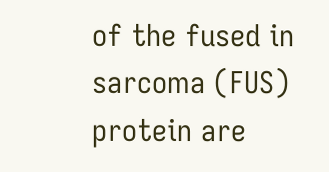of the fused in sarcoma (FUS) protein are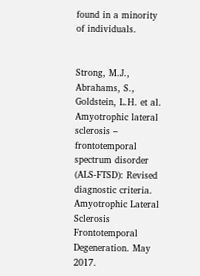found in a minority of individuals.


Strong, M.J., Abrahams, S., Goldstein, L.H. et al. Amyotrophic lateral sclerosis – frontotemporal spectrum disorder (ALS-FTSD): Revised diagnostic criteria. Amyotrophic Lateral Sclerosis Frontotemporal Degeneration. May 2017.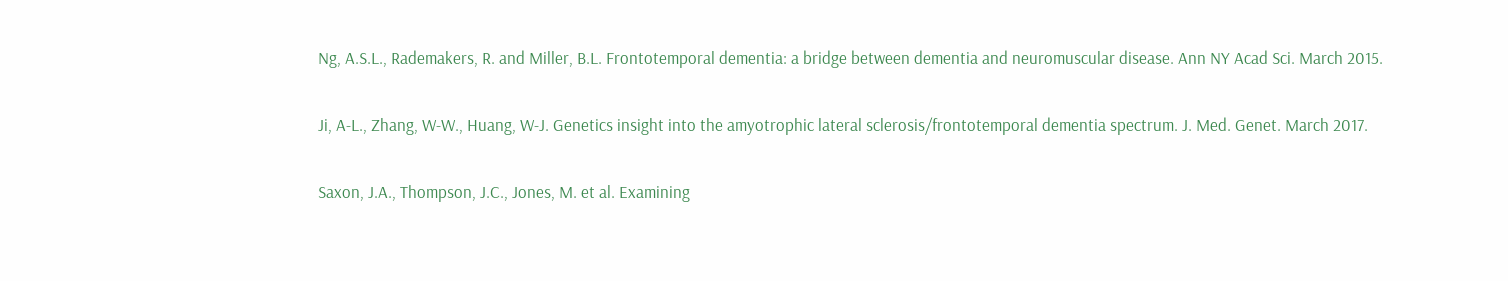Ng, A.S.L., Rademakers, R. and Miller, B.L. Frontotemporal dementia: a bridge between dementia and neuromuscular disease. Ann NY Acad Sci. March 2015.

Ji, A-L., Zhang, W-W., Huang, W-J. Genetics insight into the amyotrophic lateral sclerosis/frontotemporal dementia spectrum. J. Med. Genet. March 2017.

Saxon, J.A., Thompson, J.C., Jones, M. et al. Examining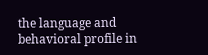the language and behavioral profile in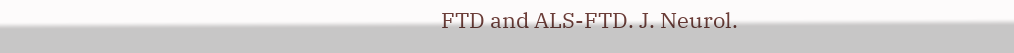FTD and ALS-FTD. J. Neurol.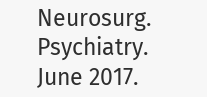Neurosurg. Psychiatry. June 2017.